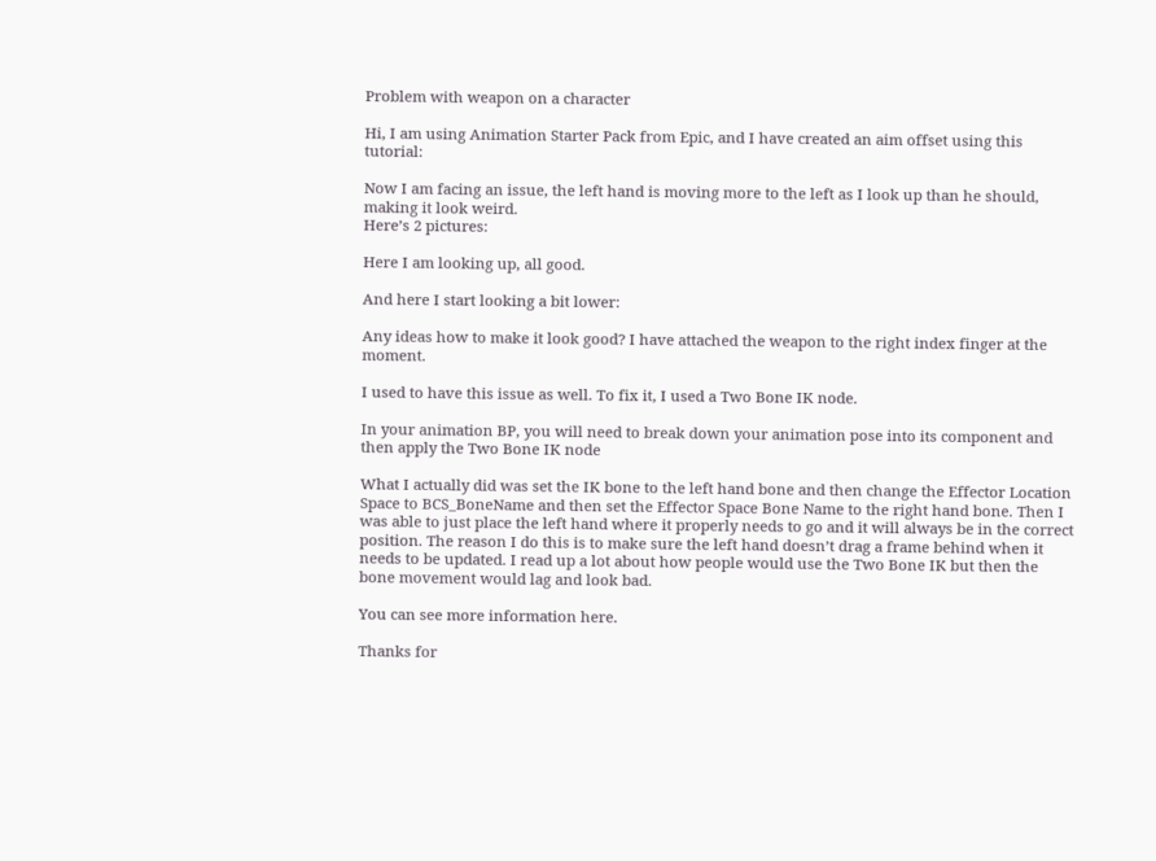Problem with weapon on a character

Hi, I am using Animation Starter Pack from Epic, and I have created an aim offset using this tutorial:

Now I am facing an issue, the left hand is moving more to the left as I look up than he should, making it look weird.
Here’s 2 pictures:

Here I am looking up, all good.

And here I start looking a bit lower:

Any ideas how to make it look good? I have attached the weapon to the right index finger at the moment.

I used to have this issue as well. To fix it, I used a Two Bone IK node.

In your animation BP, you will need to break down your animation pose into its component and then apply the Two Bone IK node

What I actually did was set the IK bone to the left hand bone and then change the Effector Location Space to BCS_BoneName and then set the Effector Space Bone Name to the right hand bone. Then I was able to just place the left hand where it properly needs to go and it will always be in the correct position. The reason I do this is to make sure the left hand doesn’t drag a frame behind when it needs to be updated. I read up a lot about how people would use the Two Bone IK but then the bone movement would lag and look bad.

You can see more information here.

Thanks for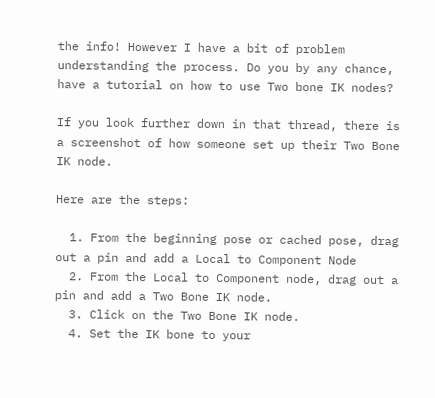the info! However I have a bit of problem understanding the process. Do you by any chance, have a tutorial on how to use Two bone IK nodes?

If you look further down in that thread, there is a screenshot of how someone set up their Two Bone IK node.

Here are the steps:

  1. From the beginning pose or cached pose, drag out a pin and add a Local to Component Node
  2. From the Local to Component node, drag out a pin and add a Two Bone IK node.
  3. Click on the Two Bone IK node.
  4. Set the IK bone to your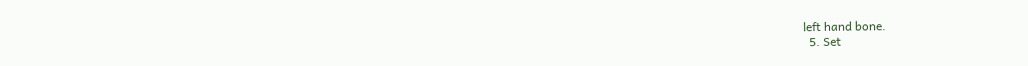left hand bone.
  5. Set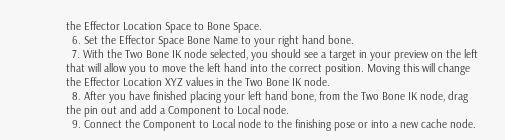the Effector Location Space to Bone Space.
  6. Set the Effector Space Bone Name to your right hand bone.
  7. With the Two Bone IK node selected, you should see a target in your preview on the left that will allow you to move the left hand into the correct position. Moving this will change the Effector Location XYZ values in the Two Bone IK node.
  8. After you have finished placing your left hand bone, from the Two Bone IK node, drag the pin out and add a Component to Local node.
  9. Connect the Component to Local node to the finishing pose or into a new cache node.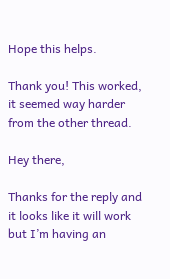Hope this helps.

Thank you! This worked, it seemed way harder from the other thread.

Hey there,

Thanks for the reply and it looks like it will work but I’m having an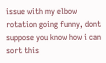issue with my elbow rotation going funny, dont suppose you know how i can sort this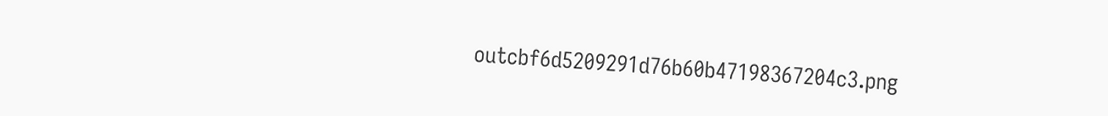outcbf6d5209291d76b60b47198367204c3.png